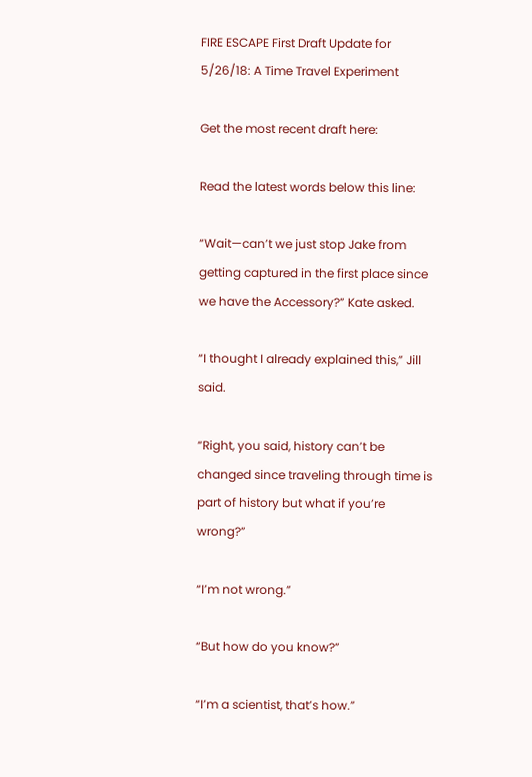FIRE ESCAPE First Draft Update for 5/26/18: A Time Travel Experiment

Get the most recent draft here:

Read the latest words below this line:

“Wait—can’t we just stop Jake from getting captured in the first place since we have the Accessory?” Kate asked.

“I thought I already explained this,” Jill said.

“Right, you said, history can’t be changed since traveling through time is part of history but what if you’re wrong?”

“I’m not wrong.”

“But how do you know?”

“I’m a scientist, that’s how.”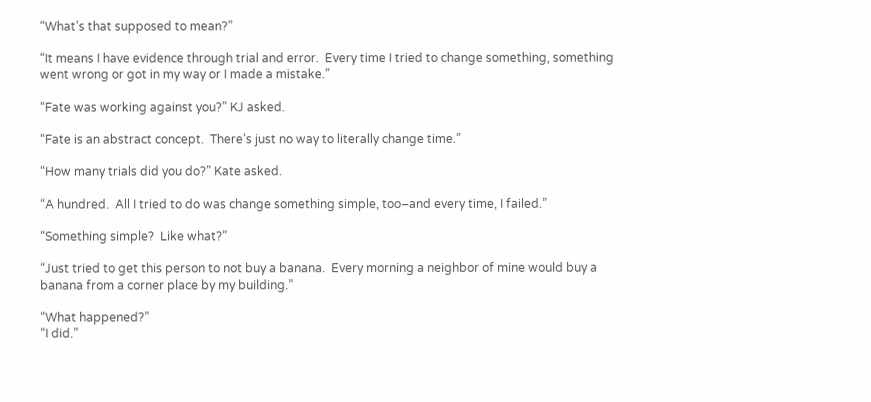“What’s that supposed to mean?”

“It means I have evidence through trial and error.  Every time I tried to change something, something went wrong or got in my way or I made a mistake.”

“Fate was working against you?” KJ asked.

“Fate is an abstract concept.  There’s just no way to literally change time.”

“How many trials did you do?” Kate asked.

“A hundred.  All I tried to do was change something simple, too–and every time, I failed.”

“Something simple?  Like what?”

“Just tried to get this person to not buy a banana.  Every morning a neighbor of mine would buy a banana from a corner place by my building.”

“What happened?”
“I did.”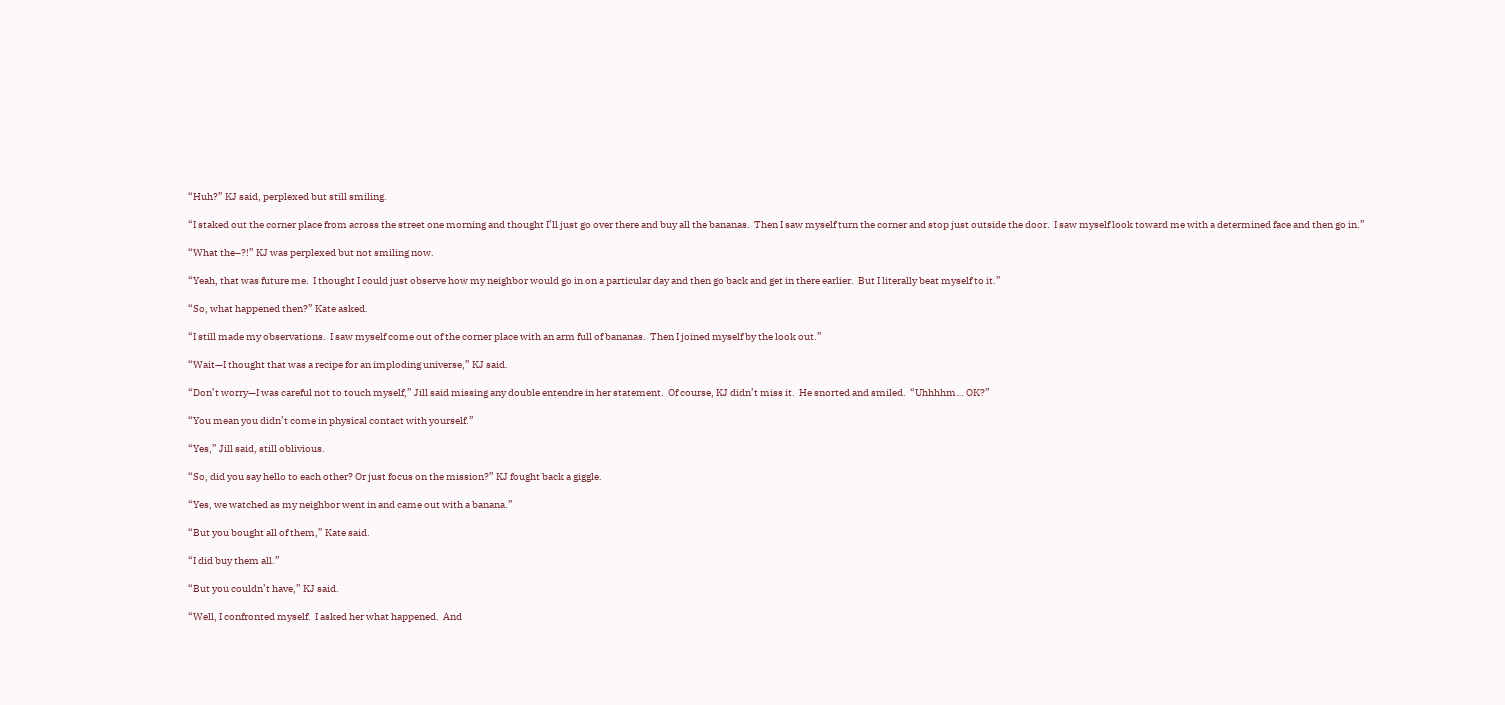“Huh?” KJ said, perplexed but still smiling.

“I staked out the corner place from across the street one morning and thought I’ll just go over there and buy all the bananas.  Then I saw myself turn the corner and stop just outside the door.  I saw myself look toward me with a determined face and then go in.”

“What the–?!” KJ was perplexed but not smiling now.

“Yeah, that was future me.  I thought I could just observe how my neighbor would go in on a particular day and then go back and get in there earlier.  But I literally beat myself to it.”

“So, what happened then?” Kate asked.

“I still made my observations.  I saw myself come out of the corner place with an arm full of bananas.  Then I joined myself by the look out.”

“Wait—I thought that was a recipe for an imploding universe,” KJ said.

“Don’t worry—I was careful not to touch myself,” Jill said missing any double entendre in her statement.  Of course, KJ didn’t miss it.  He snorted and smiled.  “Uhhhhm… OK?”

“You mean you didn’t come in physical contact with yourself.”

“Yes,” Jill said, still oblivious.

“So, did you say hello to each other? Or just focus on the mission?” KJ fought back a giggle.

“Yes, we watched as my neighbor went in and came out with a banana.”

“But you bought all of them,” Kate said.

“I did buy them all.”

“But you couldn’t have,” KJ said.

“Well, I confronted myself.  I asked her what happened.  And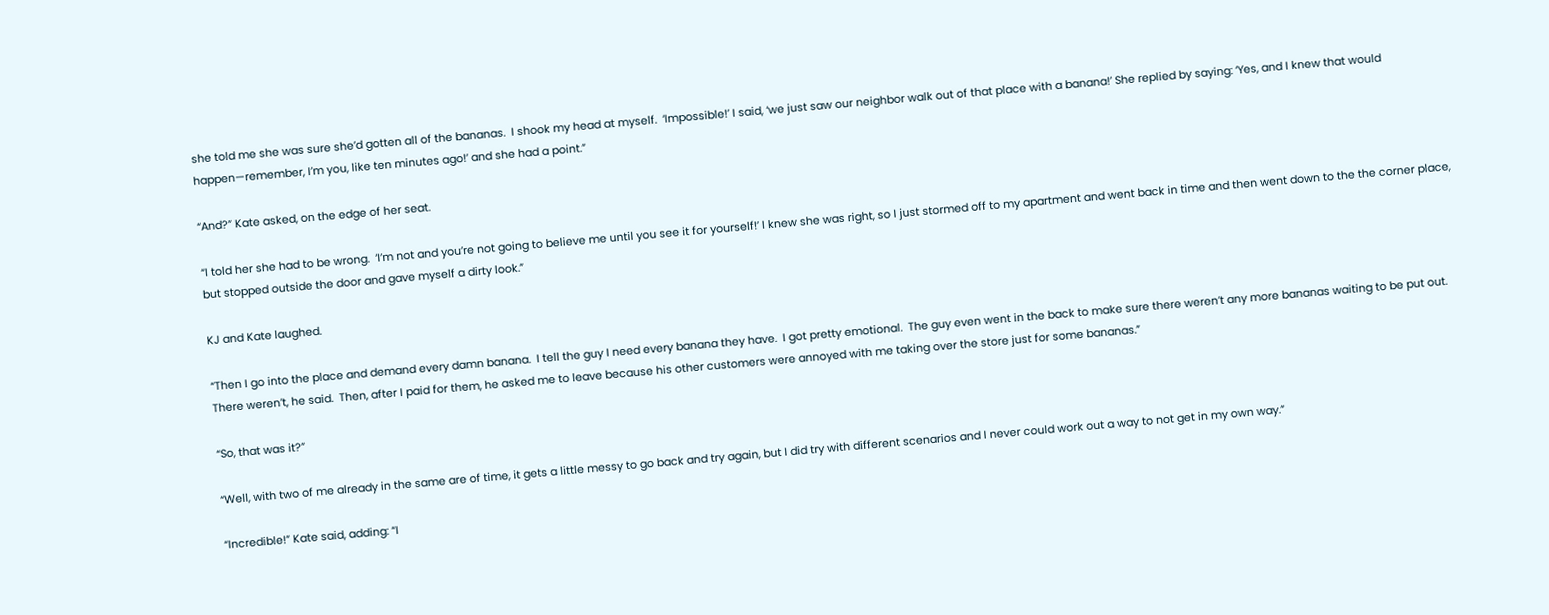she told me she was sure she’d gotten all of the bananas.  I shook my head at myself.  ‘Impossible!’ I said, ‘we just saw our neighbor walk out of that place with a banana!’ She replied by saying: ‘Yes, and I knew that would happen—remember, I’m you, like ten minutes ago!’ and she had a point.”

“And?” Kate asked, on the edge of her seat.

“I told her she had to be wrong.  ‘I’m not and you’re not going to believe me until you see it for yourself!’ I knew she was right, so I just stormed off to my apartment and went back in time and then went down to the the corner place, but stopped outside the door and gave myself a dirty look.”

KJ and Kate laughed.

“Then I go into the place and demand every damn banana.  I tell the guy I need every banana they have.  I got pretty emotional.  The guy even went in the back to make sure there weren’t any more bananas waiting to be put out.  There weren’t, he said.  Then, after I paid for them, he asked me to leave because his other customers were annoyed with me taking over the store just for some bananas.”

“So, that was it?”

“Well, with two of me already in the same are of time, it gets a little messy to go back and try again, but I did try with different scenarios and I never could work out a way to not get in my own way.”

“Incredible!” Kate said, adding: “I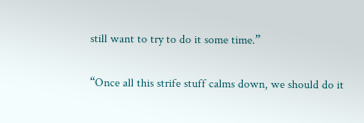still want to try to do it some time.”

“Once all this strife stuff calms down, we should do it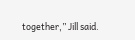together,” Jill said.